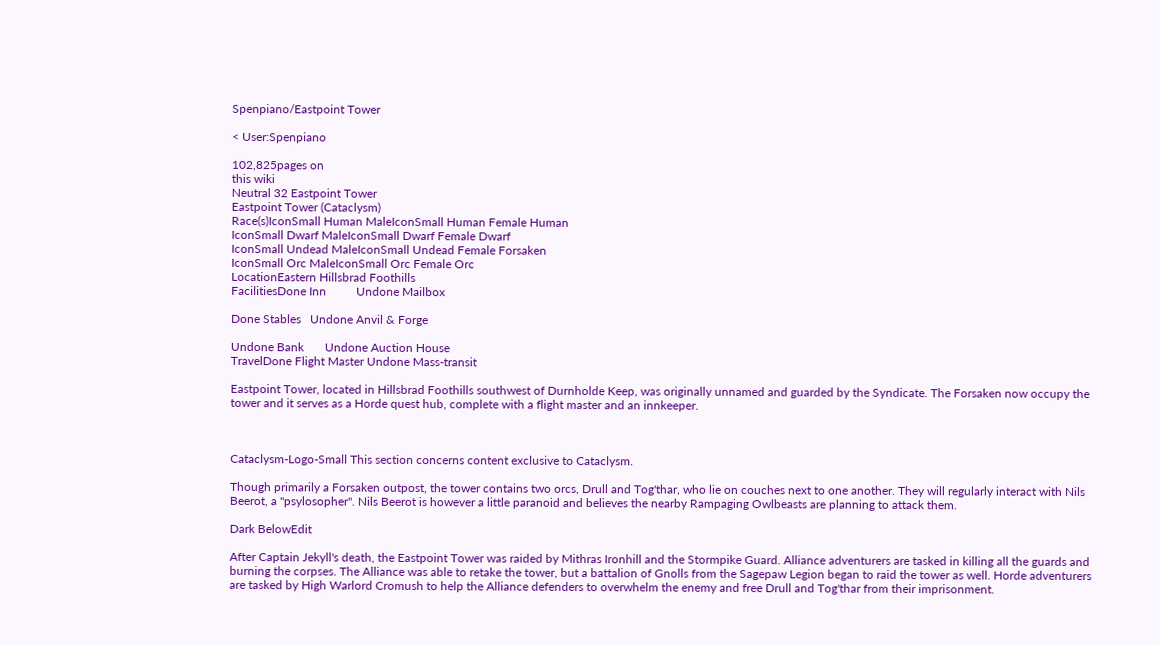Spenpiano/Eastpoint Tower

< User:Spenpiano

102,825pages on
this wiki
Neutral 32 Eastpoint Tower
Eastpoint Tower (Cataclysm)
Race(s)IconSmall Human MaleIconSmall Human Female Human
IconSmall Dwarf MaleIconSmall Dwarf Female Dwarf
IconSmall Undead MaleIconSmall Undead Female Forsaken
IconSmall Orc MaleIconSmall Orc Female Orc
LocationEastern Hillsbrad Foothills
FacilitiesDone Inn          Undone Mailbox

Done Stables   Undone Anvil & Forge

Undone Bank       Undone Auction House
TravelDone Flight Master Undone Mass-transit

Eastpoint Tower, located in Hillsbrad Foothills southwest of Durnholde Keep, was originally unnamed and guarded by the Syndicate. The Forsaken now occupy the tower and it serves as a Horde quest hub, complete with a flight master and an innkeeper.



Cataclysm-Logo-Small This section concerns content exclusive to Cataclysm.

Though primarily a Forsaken outpost, the tower contains two orcs, Drull and Tog'thar, who lie on couches next to one another. They will regularly interact with Nils Beerot, a "psylosopher". Nils Beerot is however a little paranoid and believes the nearby Rampaging Owlbeasts are planning to attack them.

Dark BelowEdit

After Captain Jekyll's death, the Eastpoint Tower was raided by Mithras Ironhill and the Stormpike Guard. Alliance adventurers are tasked in killing all the guards and burning the corpses. The Alliance was able to retake the tower, but a battalion of Gnolls from the Sagepaw Legion began to raid the tower as well. Horde adventurers are tasked by High Warlord Cromush to help the Alliance defenders to overwhelm the enemy and free Drull and Tog'thar from their imprisonment.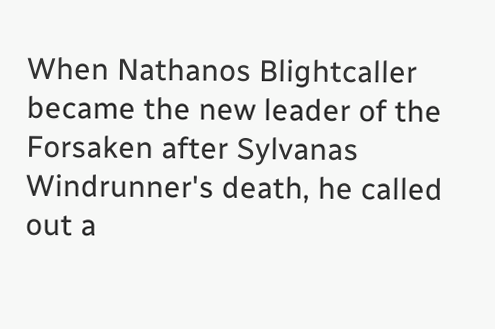When Nathanos Blightcaller became the new leader of the Forsaken after Sylvanas Windrunner's death, he called out a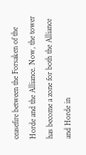ceasefire between the Forsaken of the Horde and the Alliance. Now, the tower has become a zone for both the Alliance and Horde in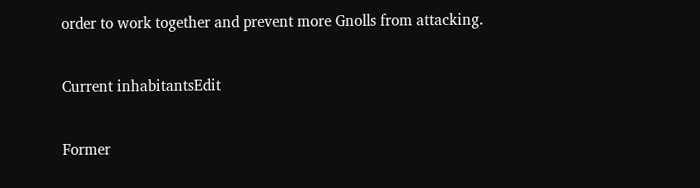order to work together and prevent more Gnolls from attacking.


Current inhabitantsEdit


Former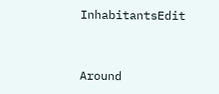InhabitantsEdit


Around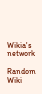Wikia's network

Random Wiki